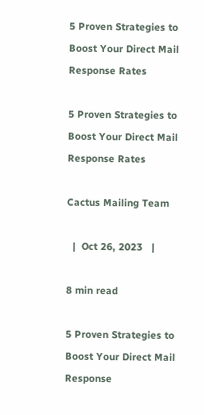5 Proven Strategies to Boost Your Direct Mail Response Rates

5 Proven Strategies to Boost Your Direct Mail Response Rates

Cactus Mailing Team

  |  Oct 26, 2023   |

8 min read

5 Proven Strategies to Boost Your Direct Mail Response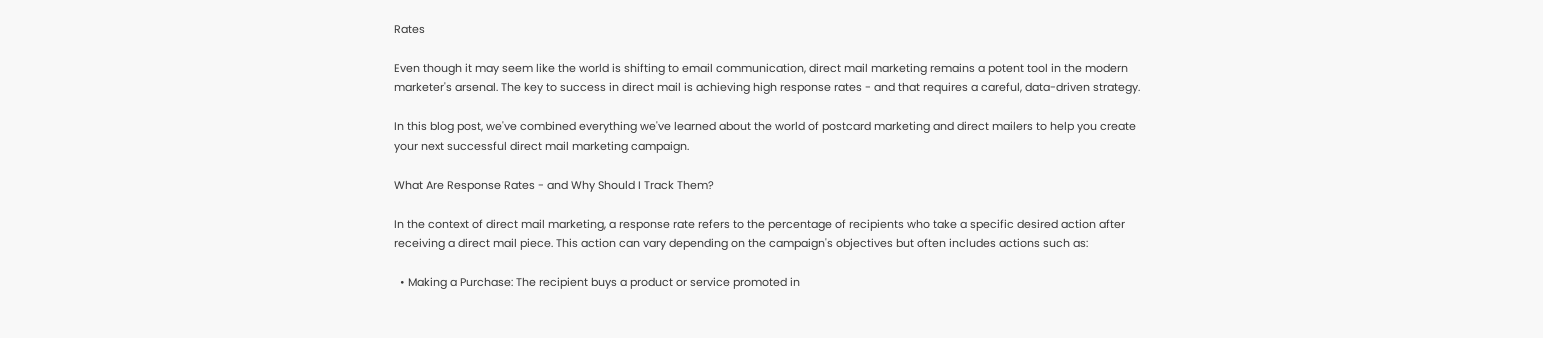Rates

Even though it may seem like the world is shifting to email communication, direct mail marketing remains a potent tool in the modern marketer's arsenal. The key to success in direct mail is achieving high response rates - and that requires a careful, data-driven strategy.

In this blog post, we've combined everything we've learned about the world of postcard marketing and direct mailers to help you create your next successful direct mail marketing campaign.

What Are Response Rates - and Why Should I Track Them?

In the context of direct mail marketing, a response rate refers to the percentage of recipients who take a specific desired action after receiving a direct mail piece. This action can vary depending on the campaign's objectives but often includes actions such as:

  • Making a Purchase: The recipient buys a product or service promoted in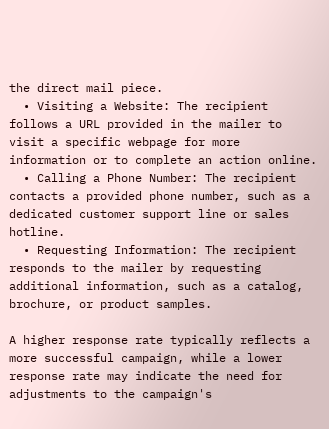the direct mail piece.
  • Visiting a Website: The recipient follows a URL provided in the mailer to visit a specific webpage for more information or to complete an action online.
  • Calling a Phone Number: The recipient contacts a provided phone number, such as a dedicated customer support line or sales hotline.
  • Requesting Information: The recipient responds to the mailer by requesting additional information, such as a catalog, brochure, or product samples.

A higher response rate typically reflects a more successful campaign, while a lower response rate may indicate the need for adjustments to the campaign's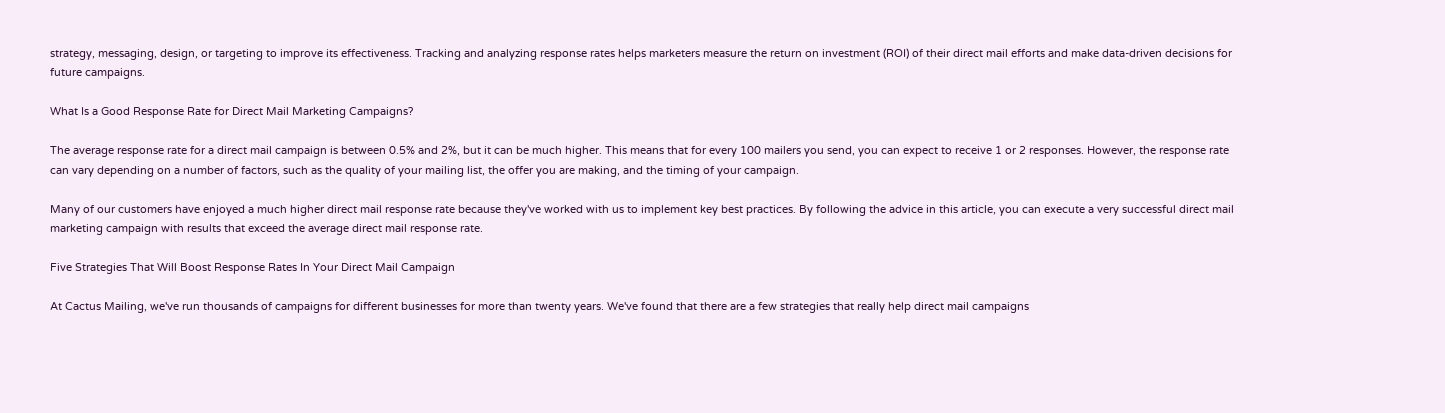strategy, messaging, design, or targeting to improve its effectiveness. Tracking and analyzing response rates helps marketers measure the return on investment (ROI) of their direct mail efforts and make data-driven decisions for future campaigns.

What Is a Good Response Rate for Direct Mail Marketing Campaigns?

The average response rate for a direct mail campaign is between 0.5% and 2%, but it can be much higher. This means that for every 100 mailers you send, you can expect to receive 1 or 2 responses. However, the response rate can vary depending on a number of factors, such as the quality of your mailing list, the offer you are making, and the timing of your campaign.

Many of our customers have enjoyed a much higher direct mail response rate because they've worked with us to implement key best practices. By following the advice in this article, you can execute a very successful direct mail marketing campaign with results that exceed the average direct mail response rate.

Five Strategies That Will Boost Response Rates In Your Direct Mail Campaign

At Cactus Mailing, we've run thousands of campaigns for different businesses for more than twenty years. We've found that there are a few strategies that really help direct mail campaigns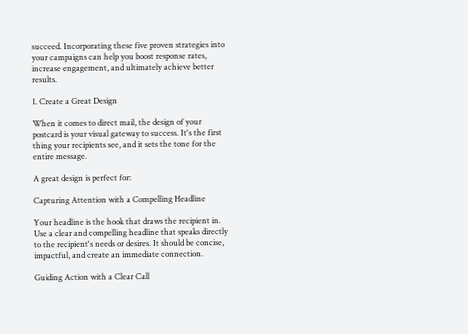succeed. Incorporating these five proven strategies into your campaigns can help you boost response rates, increase engagement, and ultimately achieve better results.

1. Create a Great Design

When it comes to direct mail, the design of your postcard is your visual gateway to success. It's the first thing your recipients see, and it sets the tone for the entire message.

A great design is perfect for:

Capturing Attention with a Compelling Headline

Your headline is the hook that draws the recipient in. Use a clear and compelling headline that speaks directly to the recipient's needs or desires. It should be concise, impactful, and create an immediate connection.

Guiding Action with a Clear Call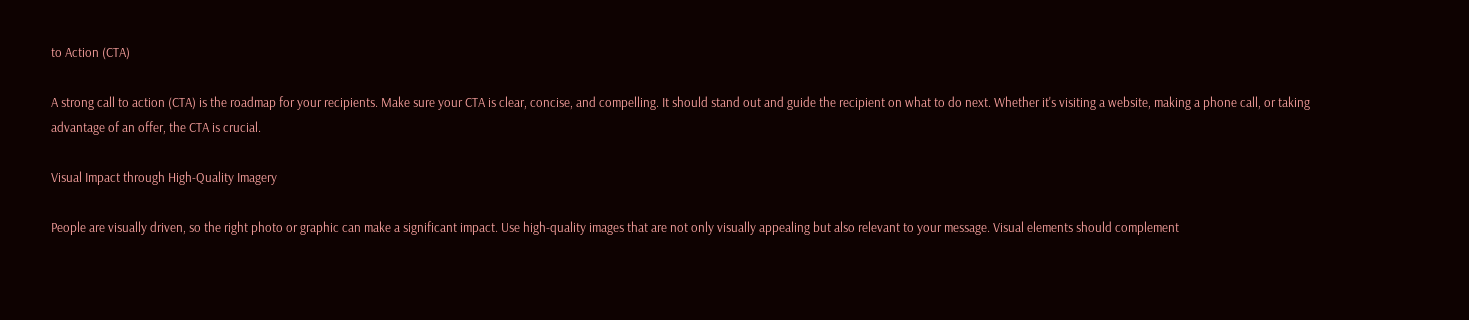to Action (CTA)

A strong call to action (CTA) is the roadmap for your recipients. Make sure your CTA is clear, concise, and compelling. It should stand out and guide the recipient on what to do next. Whether it's visiting a website, making a phone call, or taking advantage of an offer, the CTA is crucial.

Visual Impact through High-Quality Imagery

People are visually driven, so the right photo or graphic can make a significant impact. Use high-quality images that are not only visually appealing but also relevant to your message. Visual elements should complement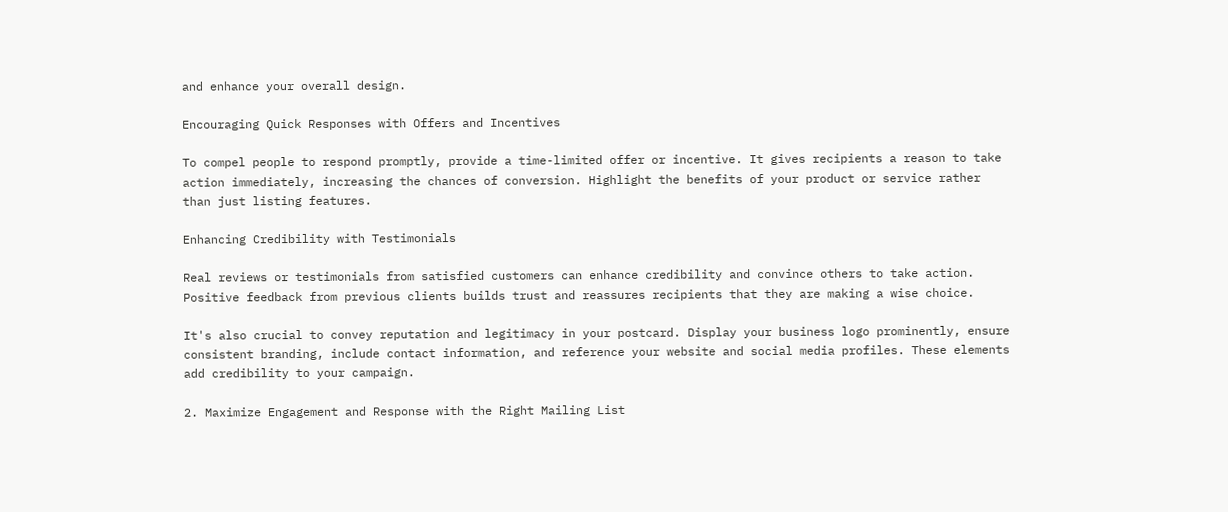and enhance your overall design.

Encouraging Quick Responses with Offers and Incentives

To compel people to respond promptly, provide a time-limited offer or incentive. It gives recipients a reason to take action immediately, increasing the chances of conversion. Highlight the benefits of your product or service rather than just listing features.

Enhancing Credibility with Testimonials

Real reviews or testimonials from satisfied customers can enhance credibility and convince others to take action. Positive feedback from previous clients builds trust and reassures recipients that they are making a wise choice.

It's also crucial to convey reputation and legitimacy in your postcard. Display your business logo prominently, ensure consistent branding, include contact information, and reference your website and social media profiles. These elements add credibility to your campaign.

2. Maximize Engagement and Response with the Right Mailing List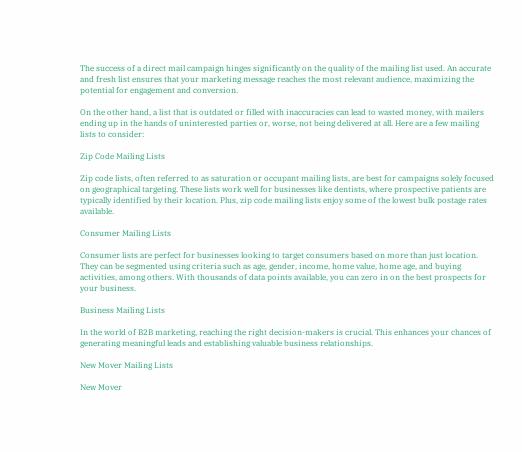The success of a direct mail campaign hinges significantly on the quality of the mailing list used. An accurate and fresh list ensures that your marketing message reaches the most relevant audience, maximizing the potential for engagement and conversion.

On the other hand, a list that is outdated or filled with inaccuracies can lead to wasted money, with mailers ending up in the hands of uninterested parties or, worse, not being delivered at all. Here are a few mailing lists to consider:

Zip Code Mailing Lists

Zip code lists, often referred to as saturation or occupant mailing lists, are best for campaigns solely focused on geographical targeting. These lists work well for businesses like dentists, where prospective patients are typically identified by their location. Plus, zip code mailing lists enjoy some of the lowest bulk postage rates available.

Consumer Mailing Lists

Consumer lists are perfect for businesses looking to target consumers based on more than just location. They can be segmented using criteria such as age, gender, income, home value, home age, and buying activities, among others. With thousands of data points available, you can zero in on the best prospects for your business.

Business Mailing Lists

In the world of B2B marketing, reaching the right decision-makers is crucial. This enhances your chances of generating meaningful leads and establishing valuable business relationships.

New Mover Mailing Lists

New Mover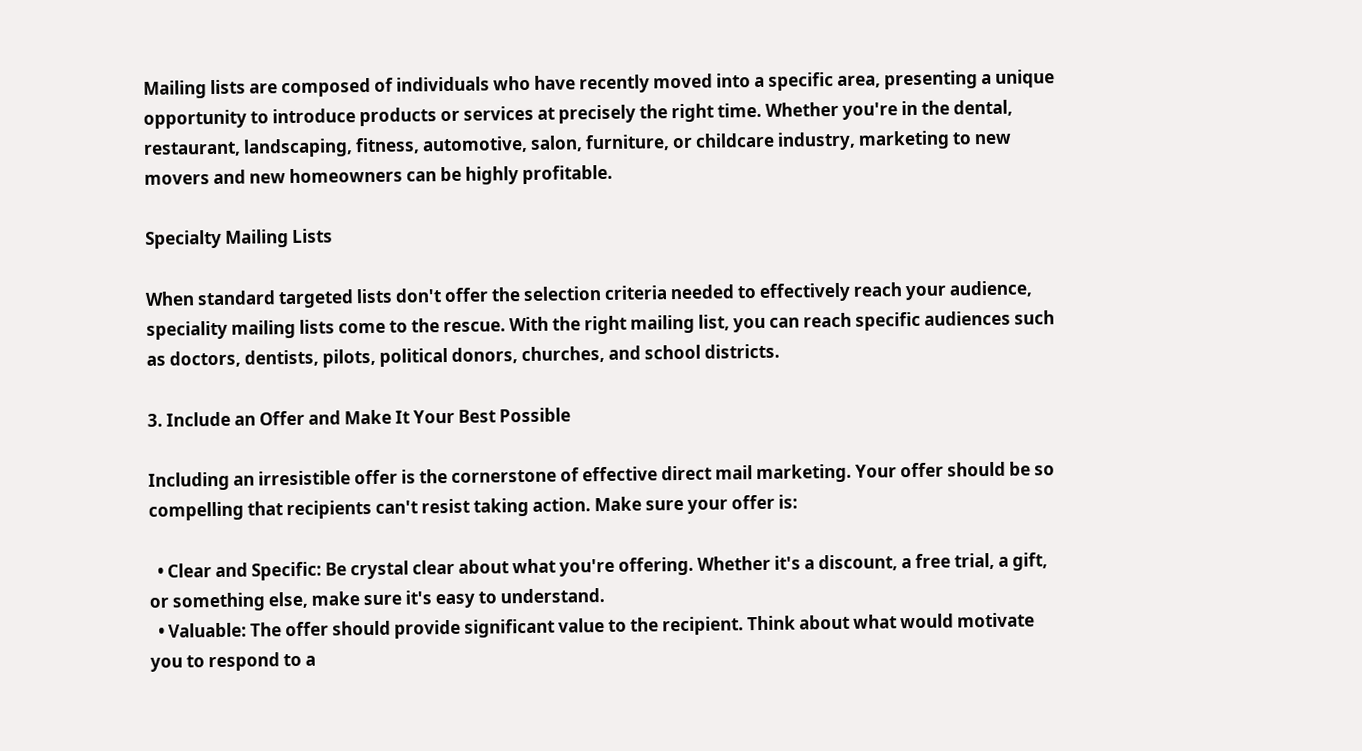Mailing lists are composed of individuals who have recently moved into a specific area, presenting a unique opportunity to introduce products or services at precisely the right time. Whether you're in the dental, restaurant, landscaping, fitness, automotive, salon, furniture, or childcare industry, marketing to new movers and new homeowners can be highly profitable.

Specialty Mailing Lists

When standard targeted lists don't offer the selection criteria needed to effectively reach your audience, speciality mailing lists come to the rescue. With the right mailing list, you can reach specific audiences such as doctors, dentists, pilots, political donors, churches, and school districts.

3. Include an Offer and Make It Your Best Possible

Including an irresistible offer is the cornerstone of effective direct mail marketing. Your offer should be so compelling that recipients can't resist taking action. Make sure your offer is:

  • Clear and Specific: Be crystal clear about what you're offering. Whether it's a discount, a free trial, a gift, or something else, make sure it's easy to understand.
  • Valuable: The offer should provide significant value to the recipient. Think about what would motivate you to respond to a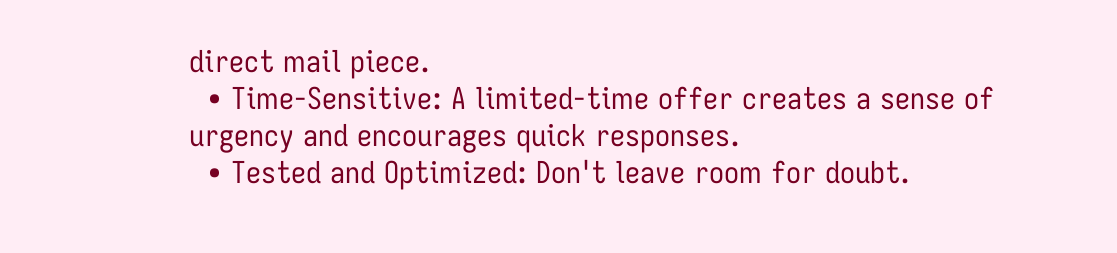direct mail piece.
  • Time-Sensitive: A limited-time offer creates a sense of urgency and encourages quick responses.
  • Tested and Optimized: Don't leave room for doubt.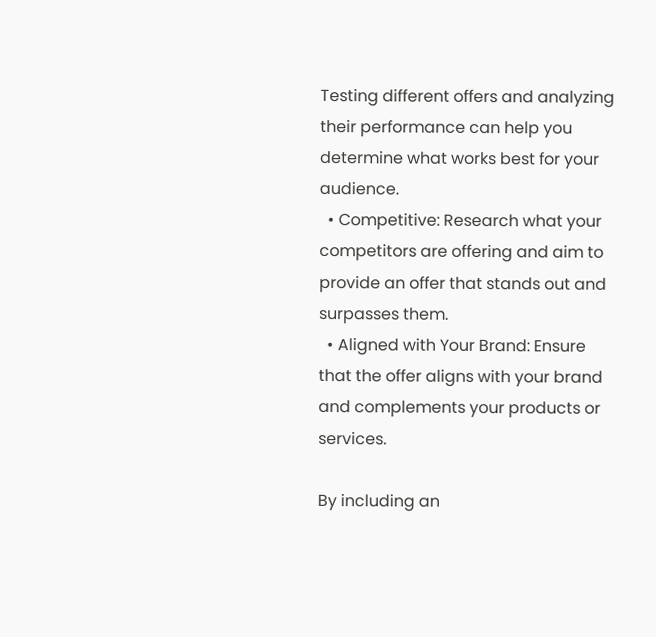Testing different offers and analyzing their performance can help you determine what works best for your audience.
  • Competitive: Research what your competitors are offering and aim to provide an offer that stands out and surpasses them.
  • Aligned with Your Brand: Ensure that the offer aligns with your brand and complements your products or services.

By including an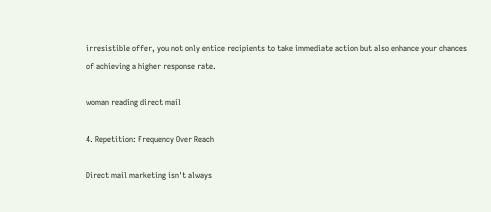irresistible offer, you not only entice recipients to take immediate action but also enhance your chances of achieving a higher response rate.

woman reading direct mail

4. Repetition: Frequency Over Reach

Direct mail marketing isn't always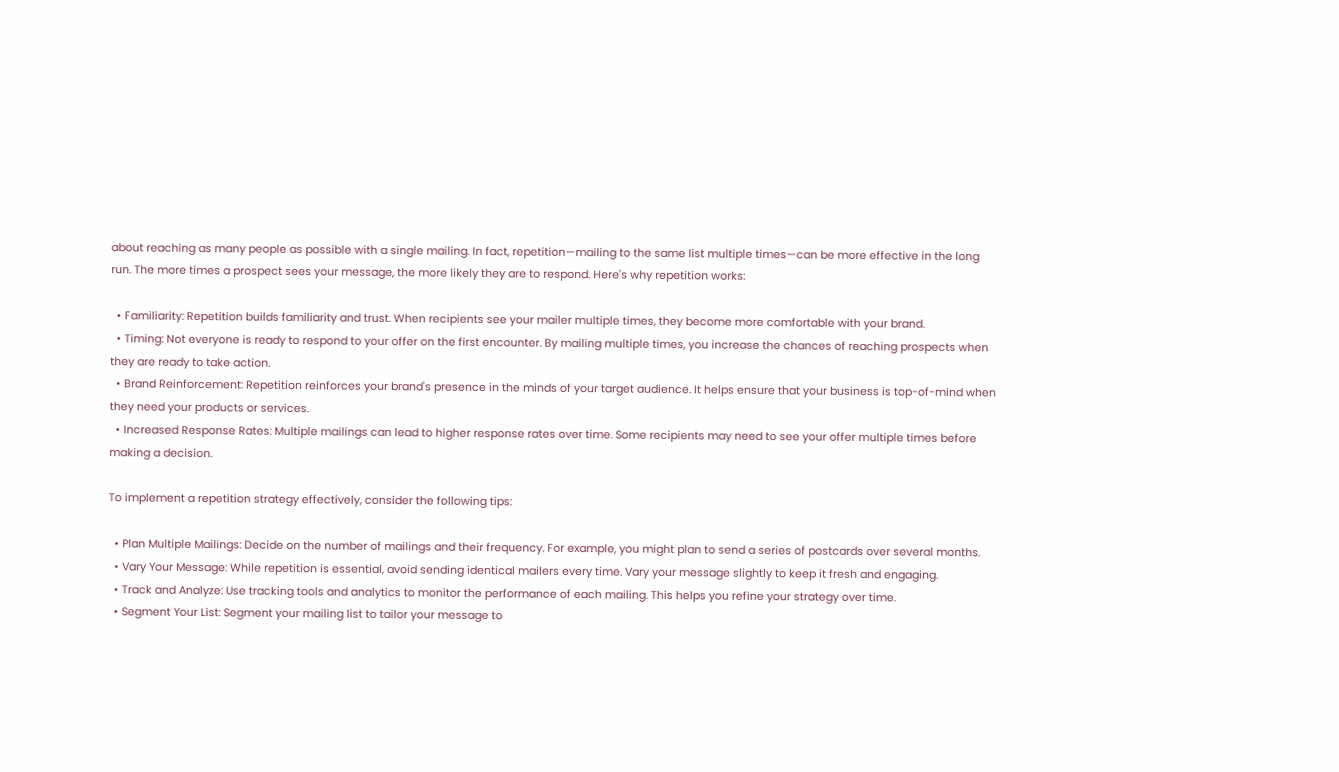about reaching as many people as possible with a single mailing. In fact, repetition—mailing to the same list multiple times—can be more effective in the long run. The more times a prospect sees your message, the more likely they are to respond. Here's why repetition works:

  • Familiarity: Repetition builds familiarity and trust. When recipients see your mailer multiple times, they become more comfortable with your brand.
  • Timing: Not everyone is ready to respond to your offer on the first encounter. By mailing multiple times, you increase the chances of reaching prospects when they are ready to take action.
  • Brand Reinforcement: Repetition reinforces your brand's presence in the minds of your target audience. It helps ensure that your business is top-of-mind when they need your products or services.
  • Increased Response Rates: Multiple mailings can lead to higher response rates over time. Some recipients may need to see your offer multiple times before making a decision.

To implement a repetition strategy effectively, consider the following tips:

  • Plan Multiple Mailings: Decide on the number of mailings and their frequency. For example, you might plan to send a series of postcards over several months.
  • Vary Your Message: While repetition is essential, avoid sending identical mailers every time. Vary your message slightly to keep it fresh and engaging.
  • Track and Analyze: Use tracking tools and analytics to monitor the performance of each mailing. This helps you refine your strategy over time.
  • Segment Your List: Segment your mailing list to tailor your message to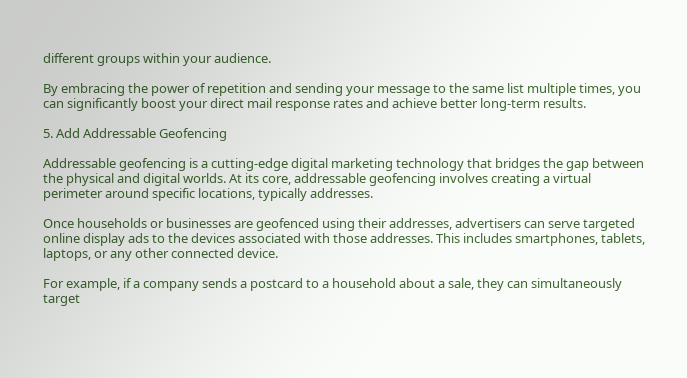different groups within your audience.

By embracing the power of repetition and sending your message to the same list multiple times, you can significantly boost your direct mail response rates and achieve better long-term results.

5. Add Addressable Geofencing

Addressable geofencing is a cutting-edge digital marketing technology that bridges the gap between the physical and digital worlds. At its core, addressable geofencing involves creating a virtual perimeter around specific locations, typically addresses.

Once households or businesses are geofenced using their addresses, advertisers can serve targeted online display ads to the devices associated with those addresses. This includes smartphones, tablets, laptops, or any other connected device.

For example, if a company sends a postcard to a household about a sale, they can simultaneously target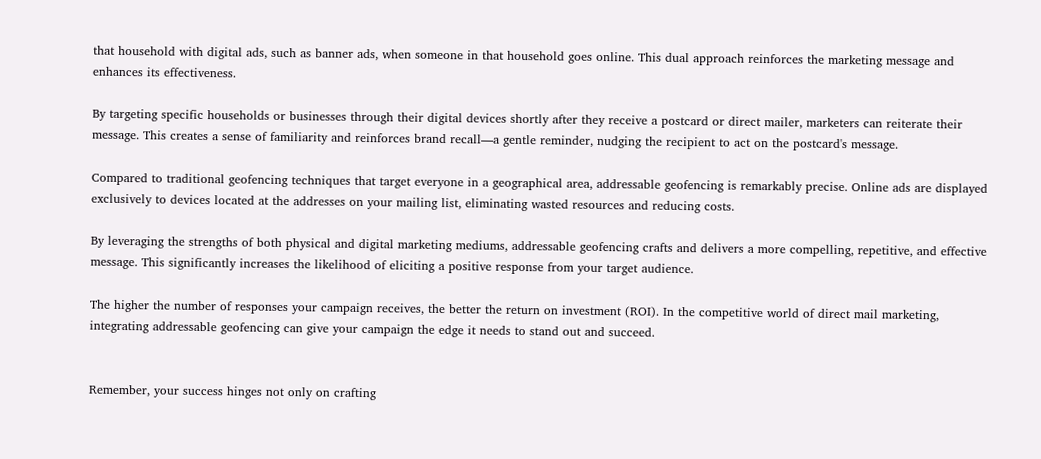that household with digital ads, such as banner ads, when someone in that household goes online. This dual approach reinforces the marketing message and enhances its effectiveness.

By targeting specific households or businesses through their digital devices shortly after they receive a postcard or direct mailer, marketers can reiterate their message. This creates a sense of familiarity and reinforces brand recall—a gentle reminder, nudging the recipient to act on the postcard's message.

Compared to traditional geofencing techniques that target everyone in a geographical area, addressable geofencing is remarkably precise. Online ads are displayed exclusively to devices located at the addresses on your mailing list, eliminating wasted resources and reducing costs.

By leveraging the strengths of both physical and digital marketing mediums, addressable geofencing crafts and delivers a more compelling, repetitive, and effective message. This significantly increases the likelihood of eliciting a positive response from your target audience.

The higher the number of responses your campaign receives, the better the return on investment (ROI). In the competitive world of direct mail marketing, integrating addressable geofencing can give your campaign the edge it needs to stand out and succeed.


Remember, your success hinges not only on crafting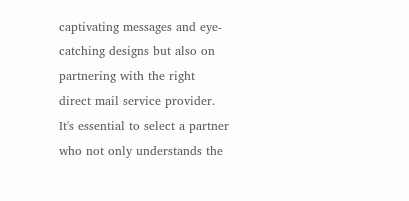captivating messages and eye-catching designs but also on partnering with the right direct mail service provider. It's essential to select a partner who not only understands the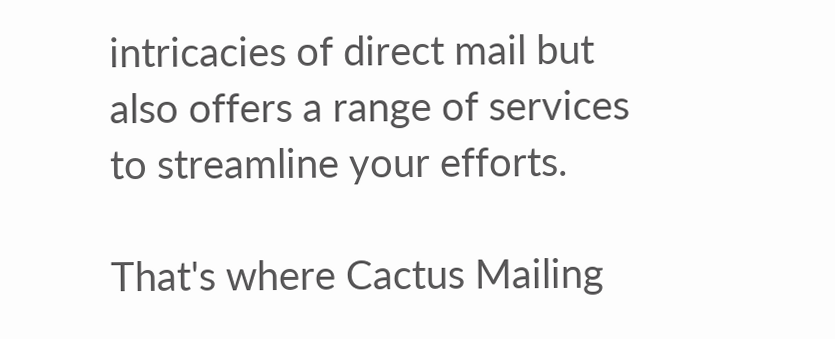intricacies of direct mail but also offers a range of services to streamline your efforts.

That's where Cactus Mailing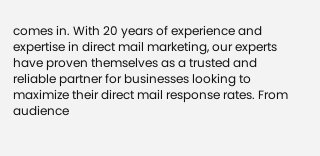comes in. With 20 years of experience and expertise in direct mail marketing, our experts have proven themselves as a trusted and reliable partner for businesses looking to maximize their direct mail response rates. From audience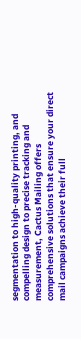segmentation to high-quality printing, and compelling design to precise tracking and measurement, Cactus Mailing offers comprehensive solutions that ensure your direct mail campaigns achieve their full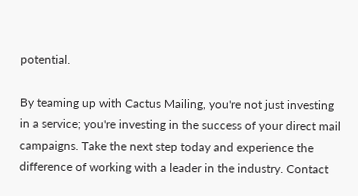potential.

By teaming up with Cactus Mailing, you're not just investing in a service; you're investing in the success of your direct mail campaigns. Take the next step today and experience the difference of working with a leader in the industry. Contact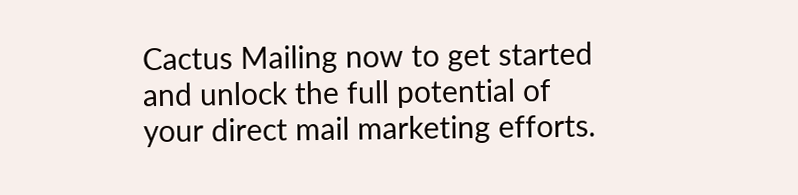Cactus Mailing now to get started and unlock the full potential of your direct mail marketing efforts.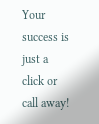Your success is just a click or call away!